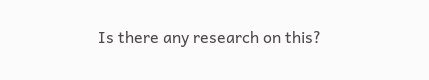Is there any research on this?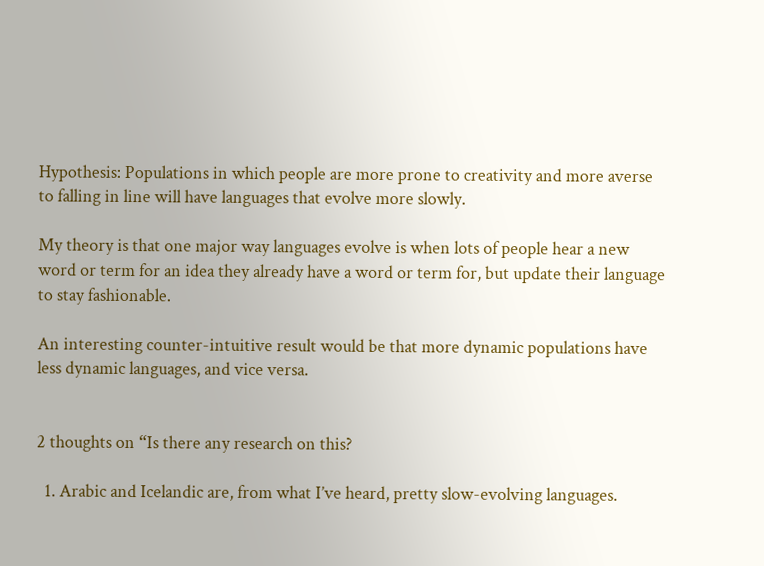Hypothesis: Populations in which people are more prone to creativity and more averse to falling in line will have languages that evolve more slowly.

My theory is that one major way languages evolve is when lots of people hear a new word or term for an idea they already have a word or term for, but update their language to stay fashionable.

An interesting counter-intuitive result would be that more dynamic populations have less dynamic languages, and vice versa.


2 thoughts on “Is there any research on this?

  1. Arabic and Icelandic are, from what I’ve heard, pretty slow-evolving languages.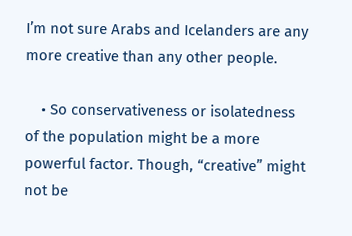I’m not sure Arabs and Icelanders are any more creative than any other people.

    • So conservativeness or isolatedness of the population might be a more powerful factor. Though, “creative” might not be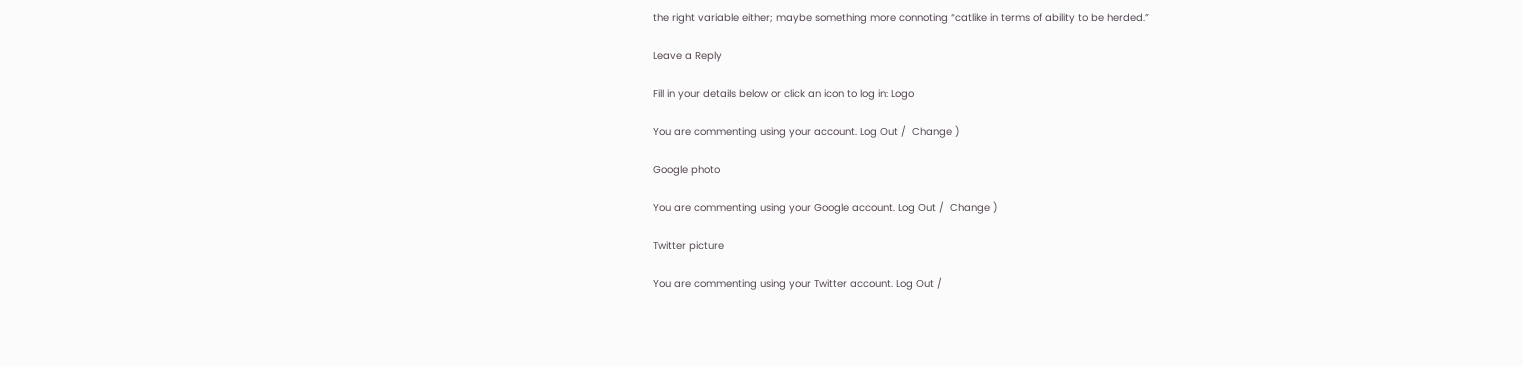the right variable either; maybe something more connoting “catlike in terms of ability to be herded.”

Leave a Reply

Fill in your details below or click an icon to log in: Logo

You are commenting using your account. Log Out /  Change )

Google photo

You are commenting using your Google account. Log Out /  Change )

Twitter picture

You are commenting using your Twitter account. Log Out /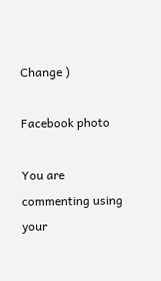Change )

Facebook photo

You are commenting using your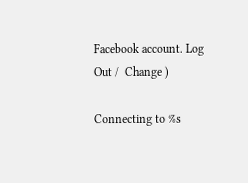Facebook account. Log Out /  Change )

Connecting to %s